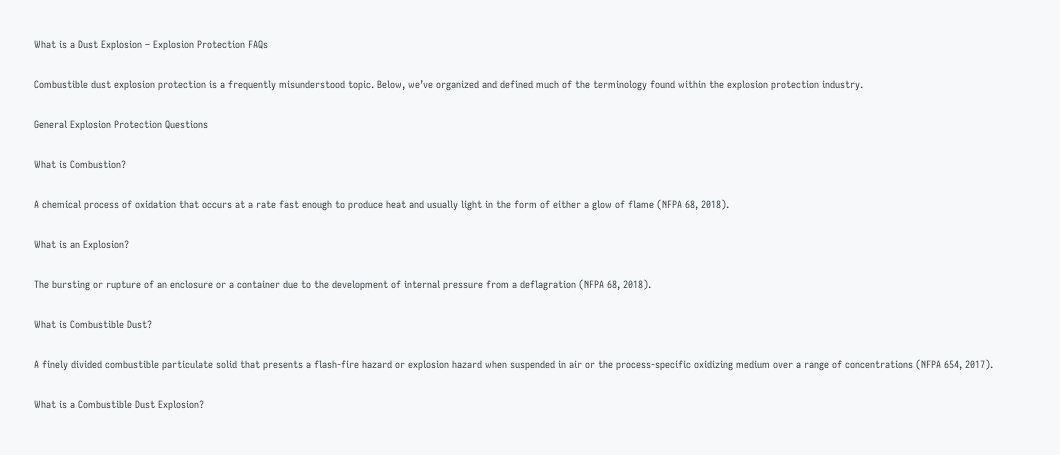What is a Dust Explosion – Explosion Protection FAQs

Combustible dust explosion protection is a frequently misunderstood topic. Below, we’ve organized and defined much of the terminology found within the explosion protection industry.

General Explosion Protection Questions

What is Combustion?

A chemical process of oxidation that occurs at a rate fast enough to produce heat and usually light in the form of either a glow of flame (NFPA 68, 2018).

What is an Explosion?

The bursting or rupture of an enclosure or a container due to the development of internal pressure from a deflagration (NFPA 68, 2018).

What is Combustible Dust?

A finely divided combustible particulate solid that presents a flash-fire hazard or explosion hazard when suspended in air or the process-specific oxidizing medium over a range of concentrations (NFPA 654, 2017).

What is a Combustible Dust Explosion?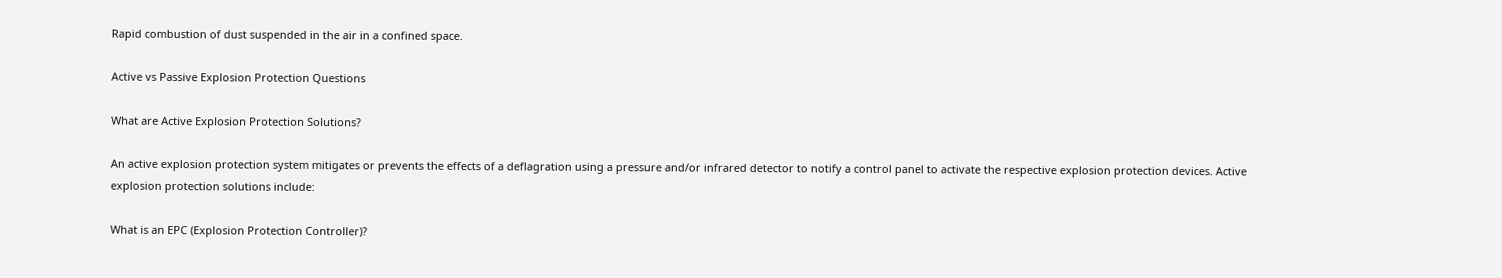Rapid combustion of dust suspended in the air in a confined space.

Active vs Passive Explosion Protection Questions

What are Active Explosion Protection Solutions?

An active explosion protection system mitigates or prevents the effects of a deflagration using a pressure and/or infrared detector to notify a control panel to activate the respective explosion protection devices. Active explosion protection solutions include:

What is an EPC (Explosion Protection Controller)?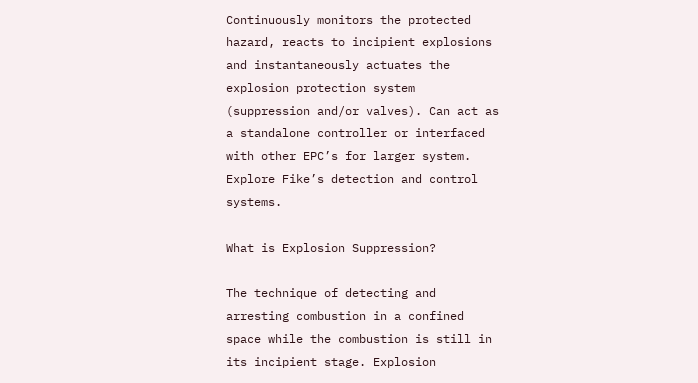Continuously monitors the protected hazard, reacts to incipient explosions and instantaneously actuates the explosion protection system (suppression and/or valves). Can act as a standalone controller or interfaced with other EPC’s for larger system. Explore Fike’s detection and control systems.

What is Explosion Suppression?

The technique of detecting and arresting combustion in a confined space while the combustion is still in its incipient stage. Explosion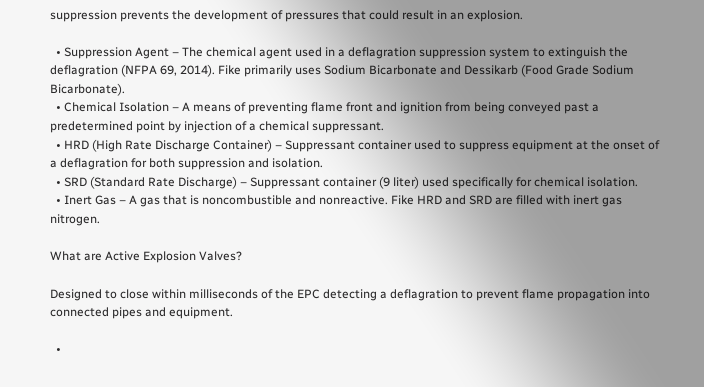suppression prevents the development of pressures that could result in an explosion.

  • Suppression Agent – The chemical agent used in a deflagration suppression system to extinguish the deflagration (NFPA 69, 2014). Fike primarily uses Sodium Bicarbonate and Dessikarb (Food Grade Sodium Bicarbonate).
  • Chemical Isolation – A means of preventing flame front and ignition from being conveyed past a predetermined point by injection of a chemical suppressant.
  • HRD (High Rate Discharge Container) – Suppressant container used to suppress equipment at the onset of a deflagration for both suppression and isolation.
  • SRD (Standard Rate Discharge) – Suppressant container (9 liter) used specifically for chemical isolation.
  • Inert Gas – A gas that is noncombustible and nonreactive. Fike HRD and SRD are filled with inert gas nitrogen.

What are Active Explosion Valves?

Designed to close within milliseconds of the EPC detecting a deflagration to prevent flame propagation into connected pipes and equipment.

  •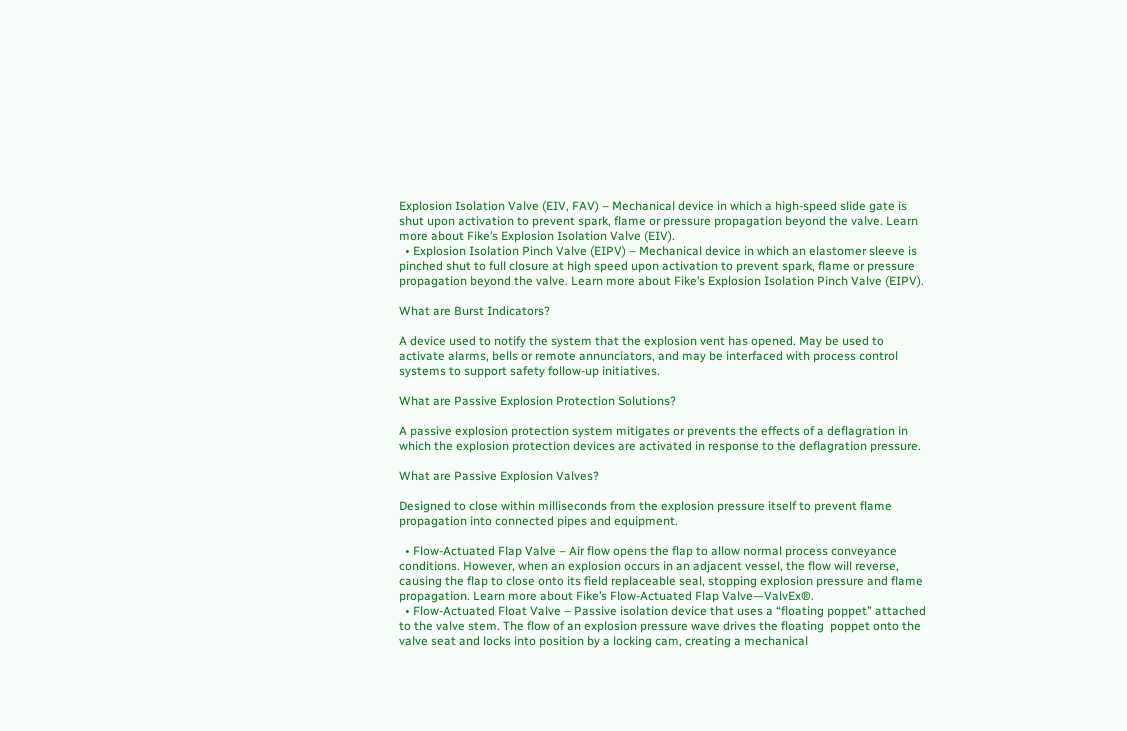Explosion Isolation Valve (EIV, FAV) – Mechanical device in which a high-speed slide gate is shut upon activation to prevent spark, flame or pressure propagation beyond the valve. Learn more about Fike’s Explosion Isolation Valve (EIV).
  • Explosion Isolation Pinch Valve (EIPV) – Mechanical device in which an elastomer sleeve is pinched shut to full closure at high speed upon activation to prevent spark, flame or pressure propagation beyond the valve. Learn more about Fike’s Explosion Isolation Pinch Valve (EIPV).

What are Burst Indicators?

A device used to notify the system that the explosion vent has opened. May be used to activate alarms, bells or remote annunciators, and may be interfaced with process control systems to support safety follow-up initiatives.

What are Passive Explosion Protection Solutions?

A passive explosion protection system mitigates or prevents the effects of a deflagration in which the explosion protection devices are activated in response to the deflagration pressure.

What are Passive Explosion Valves?

Designed to close within milliseconds from the explosion pressure itself to prevent flame propagation into connected pipes and equipment.

  • Flow-Actuated Flap Valve – Air flow opens the flap to allow normal process conveyance conditions. However, when an explosion occurs in an adjacent vessel, the flow will reverse, causing the flap to close onto its field replaceable seal, stopping explosion pressure and flame propagation. Learn more about Fike’s Flow-Actuated Flap Valve—ValvEx®.
  • Flow-Actuated Float Valve – Passive isolation device that uses a “floating poppet” attached to the valve stem. The flow of an explosion pressure wave drives the floating  poppet onto the valve seat and locks into position by a locking cam, creating a mechanical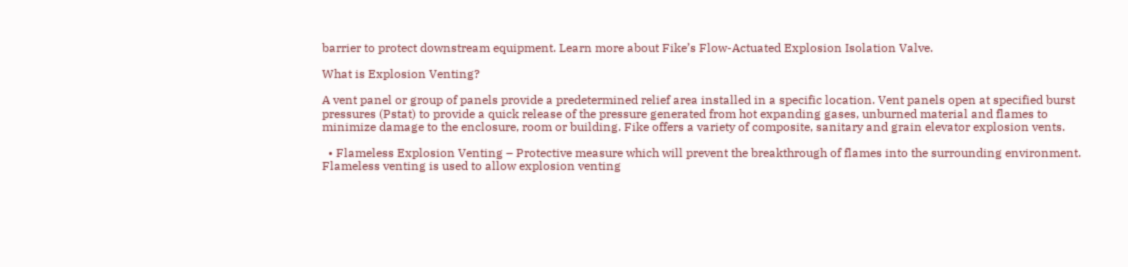barrier to protect downstream equipment. Learn more about Fike’s Flow-Actuated Explosion Isolation Valve.

What is Explosion Venting?

A vent panel or group of panels provide a predetermined relief area installed in a specific location. Vent panels open at specified burst pressures (Pstat) to provide a quick release of the pressure generated from hot expanding gases, unburned material and flames to minimize damage to the enclosure, room or building. Fike offers a variety of composite, sanitary and grain elevator explosion vents.

  • Flameless Explosion Venting – Protective measure which will prevent the breakthrough of flames into the surrounding environment. Flameless venting is used to allow explosion venting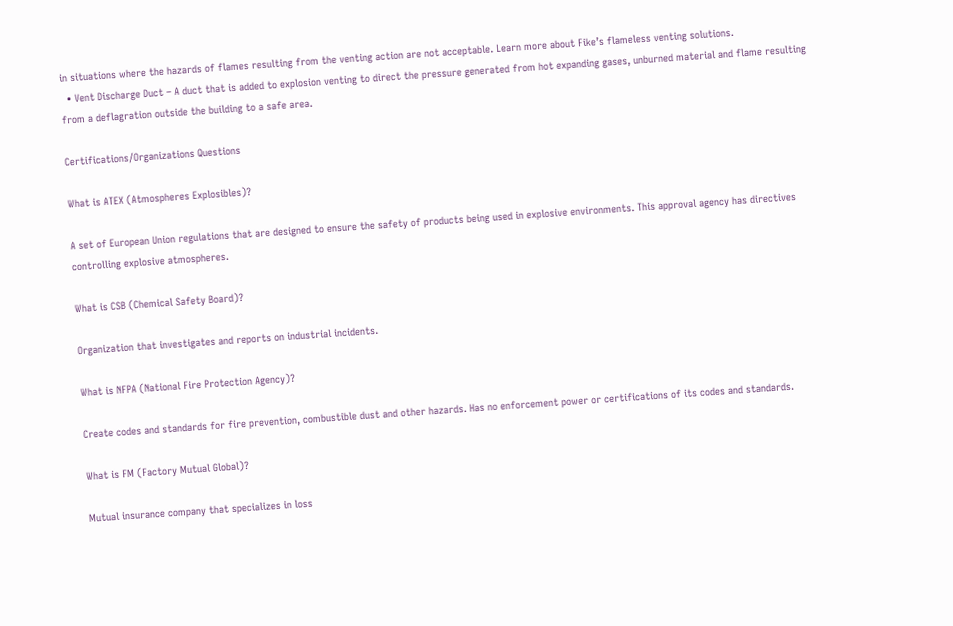in situations where the hazards of flames resulting from the venting action are not acceptable. Learn more about Fike’s flameless venting solutions.
  • Vent Discharge Duct – A duct that is added to explosion venting to direct the pressure generated from hot expanding gases, unburned material and flame resulting from a deflagration outside the building to a safe area.

Certifications/Organizations Questions

What is ATEX (Atmospheres Explosibles)?

A set of European Union regulations that are designed to ensure the safety of products being used in explosive environments. This approval agency has directives controlling explosive atmospheres.

What is CSB (Chemical Safety Board)?

Organization that investigates and reports on industrial incidents.

What is NFPA (National Fire Protection Agency)?

Create codes and standards for fire prevention, combustible dust and other hazards. Has no enforcement power or certifications of its codes and standards.

What is FM (Factory Mutual Global)?

Mutual insurance company that specializes in loss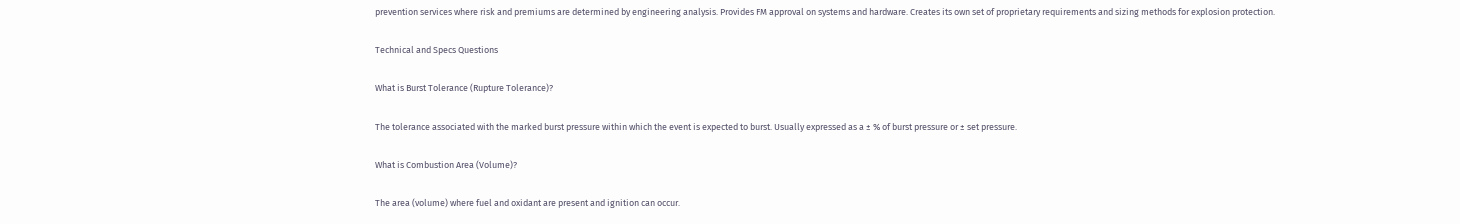prevention services where risk and premiums are determined by engineering analysis. Provides FM approval on systems and hardware. Creates its own set of proprietary requirements and sizing methods for explosion protection.

Technical and Specs Questions

What is Burst Tolerance (Rupture Tolerance)?

The tolerance associated with the marked burst pressure within which the event is expected to burst. Usually expressed as a ± % of burst pressure or ± set pressure.

What is Combustion Area (Volume)?

The area (volume) where fuel and oxidant are present and ignition can occur.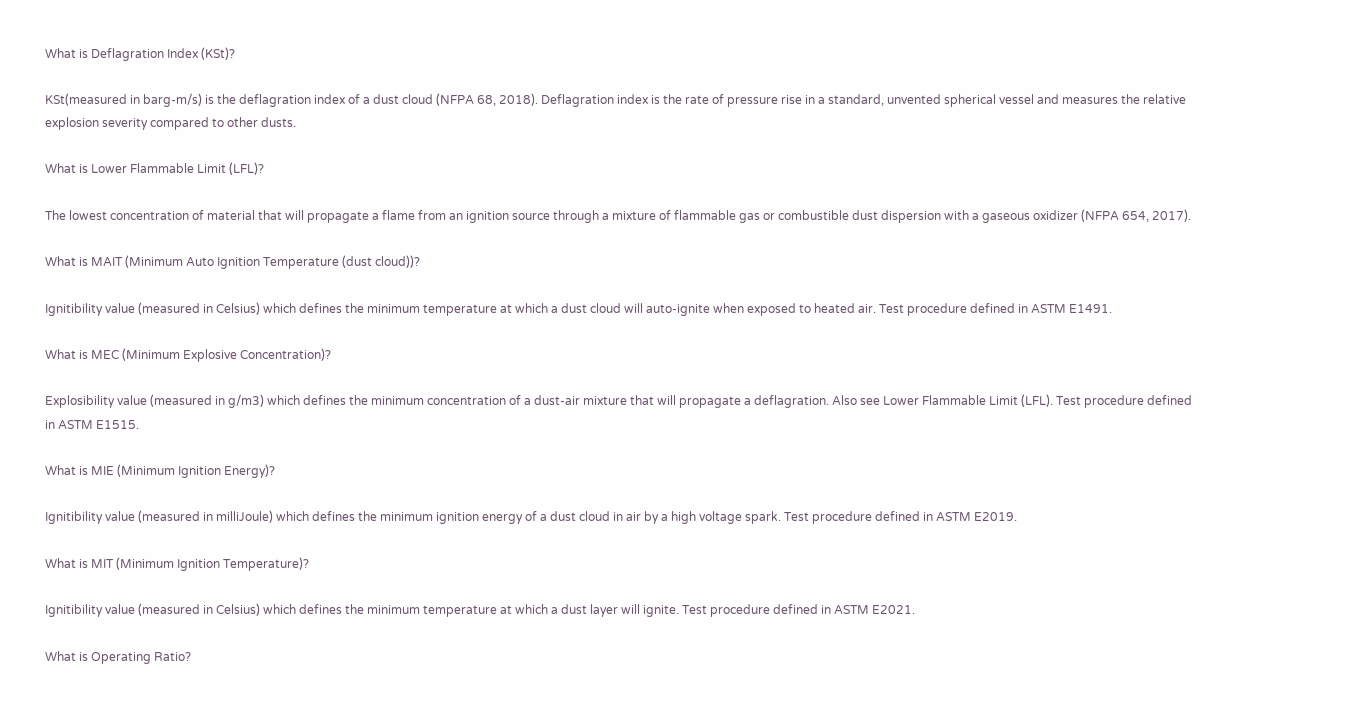What is Deflagration Index (KSt)?

KSt(measured in barg-m/s) is the deflagration index of a dust cloud (NFPA 68, 2018). Deflagration index is the rate of pressure rise in a standard, unvented spherical vessel and measures the relative explosion severity compared to other dusts.

What is Lower Flammable Limit (LFL)?

The lowest concentration of material that will propagate a flame from an ignition source through a mixture of flammable gas or combustible dust dispersion with a gaseous oxidizer (NFPA 654, 2017).

What is MAIT (Minimum Auto Ignition Temperature (dust cloud))?

Ignitibility value (measured in Celsius) which defines the minimum temperature at which a dust cloud will auto-ignite when exposed to heated air. Test procedure defined in ASTM E1491.

What is MEC (Minimum Explosive Concentration)?

Explosibility value (measured in g/m3) which defines the minimum concentration of a dust-air mixture that will propagate a deflagration. Also see Lower Flammable Limit (LFL). Test procedure defined in ASTM E1515.

What is MIE (Minimum Ignition Energy)?

Ignitibility value (measured in milliJoule) which defines the minimum ignition energy of a dust cloud in air by a high voltage spark. Test procedure defined in ASTM E2019.

What is MIT (Minimum Ignition Temperature)?

Ignitibility value (measured in Celsius) which defines the minimum temperature at which a dust layer will ignite. Test procedure defined in ASTM E2021.

What is Operating Ratio?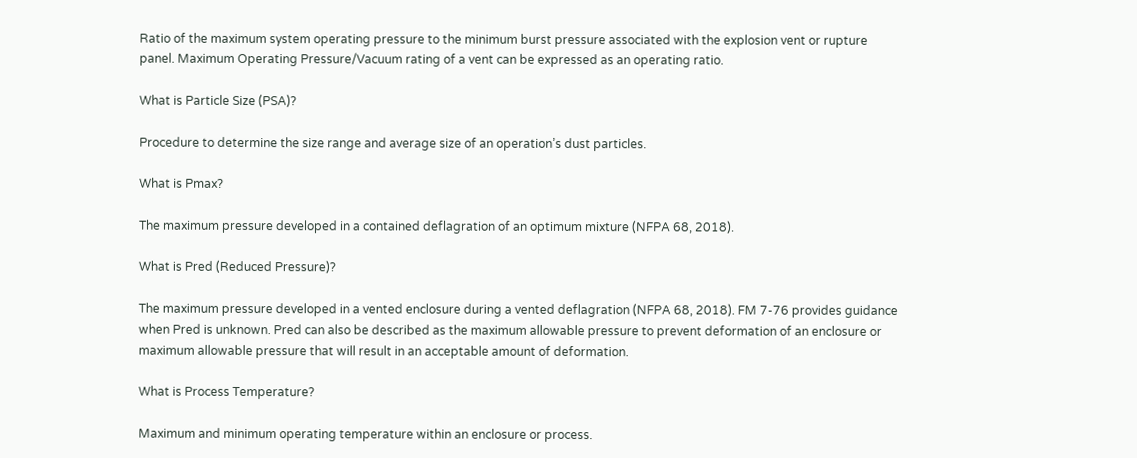Ratio of the maximum system operating pressure to the minimum burst pressure associated with the explosion vent or rupture panel. Maximum Operating Pressure/Vacuum rating of a vent can be expressed as an operating ratio.

What is Particle Size (PSA)?

Procedure to determine the size range and average size of an operation’s dust particles.

What is Pmax?

The maximum pressure developed in a contained deflagration of an optimum mixture (NFPA 68, 2018).

What is Pred (Reduced Pressure)?

The maximum pressure developed in a vented enclosure during a vented deflagration (NFPA 68, 2018). FM 7-76 provides guidance when Pred is unknown. Pred can also be described as the maximum allowable pressure to prevent deformation of an enclosure or maximum allowable pressure that will result in an acceptable amount of deformation.

What is Process Temperature?

Maximum and minimum operating temperature within an enclosure or process.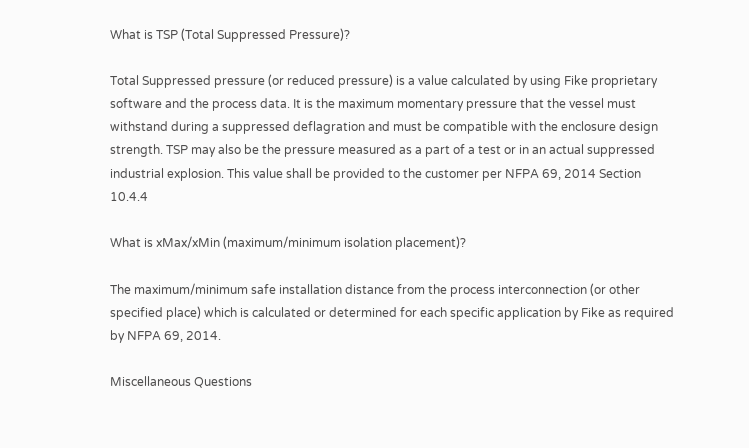What is TSP (Total Suppressed Pressure)?

Total Suppressed pressure (or reduced pressure) is a value calculated by using Fike proprietary software and the process data. It is the maximum momentary pressure that the vessel must withstand during a suppressed deflagration and must be compatible with the enclosure design strength. TSP may also be the pressure measured as a part of a test or in an actual suppressed industrial explosion. This value shall be provided to the customer per NFPA 69, 2014 Section 10.4.4

What is xMax/xMin (maximum/minimum isolation placement)?

The maximum/minimum safe installation distance from the process interconnection (or other specified place) which is calculated or determined for each specific application by Fike as required by NFPA 69, 2014.

Miscellaneous Questions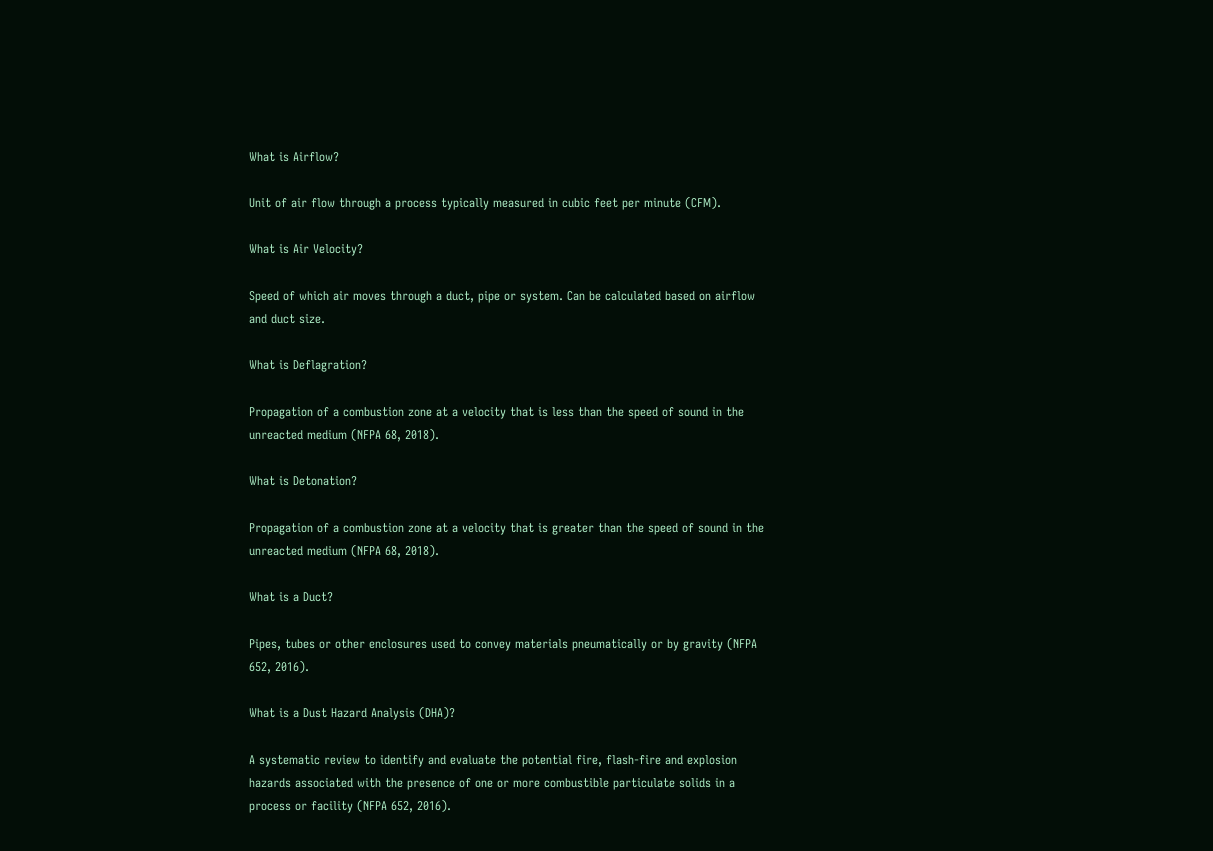What is Airflow?

Unit of air flow through a process typically measured in cubic feet per minute (CFM).

What is Air Velocity?

Speed of which air moves through a duct, pipe or system. Can be calculated based on airflow and duct size.

What is Deflagration?

Propagation of a combustion zone at a velocity that is less than the speed of sound in the unreacted medium (NFPA 68, 2018).

What is Detonation?

Propagation of a combustion zone at a velocity that is greater than the speed of sound in the unreacted medium (NFPA 68, 2018).

What is a Duct?

Pipes, tubes or other enclosures used to convey materials pneumatically or by gravity (NFPA 652, 2016).

What is a Dust Hazard Analysis (DHA)?

A systematic review to identify and evaluate the potential fire, flash-fire and explosion hazards associated with the presence of one or more combustible particulate solids in a process or facility (NFPA 652, 2016).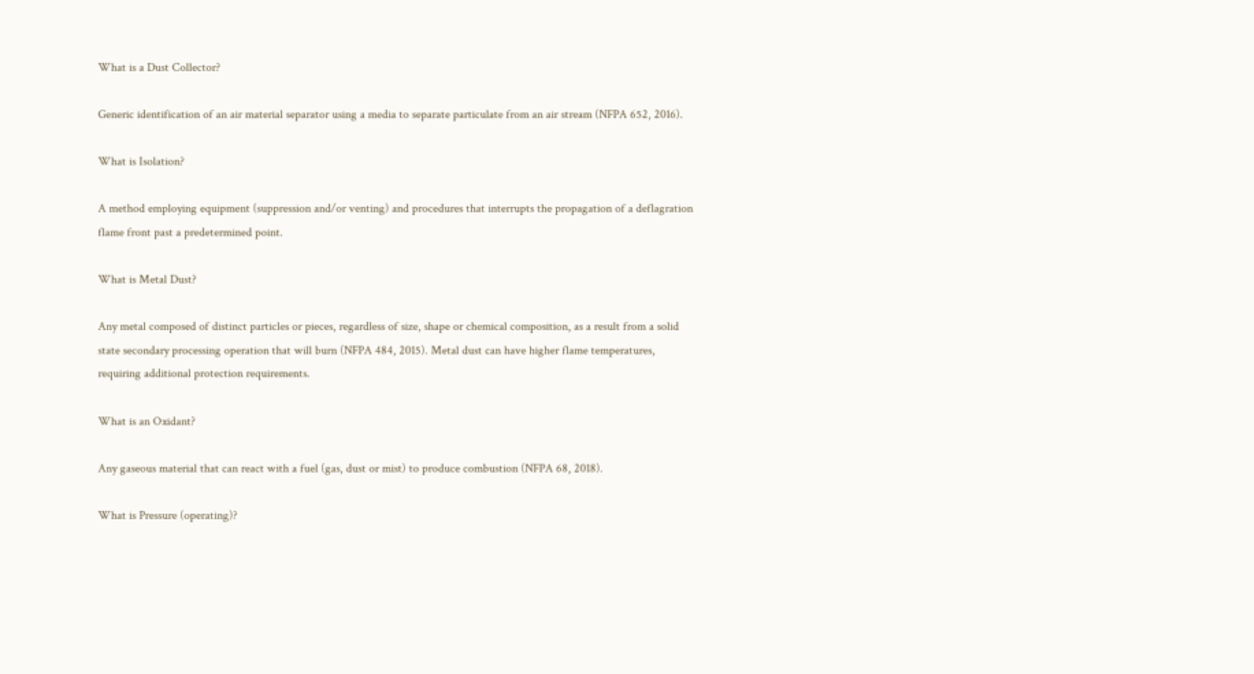What is a Dust Collector?

Generic identification of an air material separator using a media to separate particulate from an air stream (NFPA 652, 2016).

What is Isolation?

A method employing equipment (suppression and/or venting) and procedures that interrupts the propagation of a deflagration flame front past a predetermined point.

What is Metal Dust?

Any metal composed of distinct particles or pieces, regardless of size, shape or chemical composition, as a result from a solid state secondary processing operation that will burn (NFPA 484, 2015). Metal dust can have higher flame temperatures, requiring additional protection requirements.

What is an Oxidant?

Any gaseous material that can react with a fuel (gas, dust or mist) to produce combustion (NFPA 68, 2018).

What is Pressure (operating)?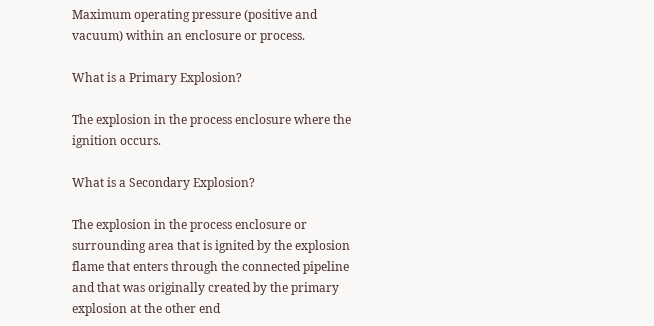Maximum operating pressure (positive and vacuum) within an enclosure or process.

What is a Primary Explosion?

The explosion in the process enclosure where the ignition occurs.

What is a Secondary Explosion?

The explosion in the process enclosure or surrounding area that is ignited by the explosion flame that enters through the connected pipeline and that was originally created by the primary explosion at the other end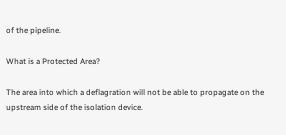of the pipeline.

What is a Protected Area?

The area into which a deflagration will not be able to propagate on the upstream side of the isolation device.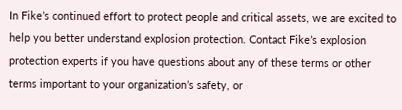In Fike’s continued effort to protect people and critical assets, we are excited to help you better understand explosion protection. Contact Fike’s explosion protection experts if you have questions about any of these terms or other terms important to your organization’s safety, or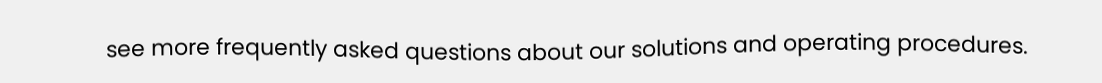see more frequently asked questions about our solutions and operating procedures.